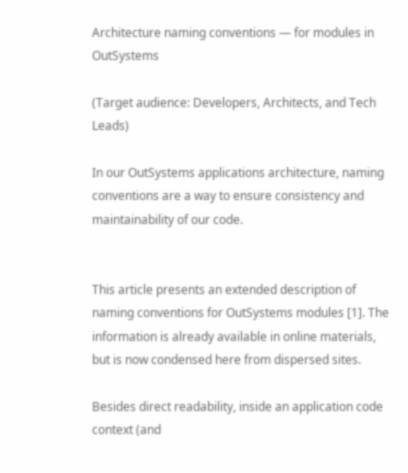Architecture naming conventions — for modules in OutSystems

(Target audience: Developers, Architects, and Tech Leads)

In our OutSystems applications architecture, naming conventions are a way to ensure consistency and maintainability of our code.


This article presents an extended description of naming conventions for OutSystems modules [1]. The information is already available in online materials, but is now condensed here from dispersed sites.

Besides direct readability, inside an application code context (and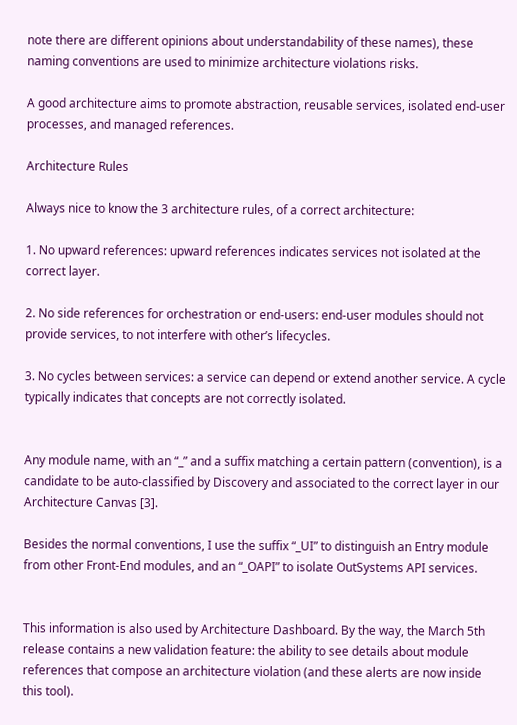note there are different opinions about understandability of these names), these naming conventions are used to minimize architecture violations risks.

A good architecture aims to promote abstraction, reusable services, isolated end-user processes, and managed references.

Architecture Rules

Always nice to know the 3 architecture rules, of a correct architecture:

1. No upward references: upward references indicates services not isolated at the correct layer.

2. No side references for orchestration or end-users: end-user modules should not provide services, to not interfere with other’s lifecycles.

3. No cycles between services: a service can depend or extend another service. A cycle typically indicates that concepts are not correctly isolated.


Any module name, with an “_” and a suffix matching a certain pattern (convention), is a candidate to be auto-classified by Discovery and associated to the correct layer in our Architecture Canvas [3].

Besides the normal conventions, I use the suffix “_UI” to distinguish an Entry module from other Front-End modules, and an “_OAPI” to isolate OutSystems API services.


This information is also used by Architecture Dashboard. By the way, the March 5th release contains a new validation feature: the ability to see details about module references that compose an architecture violation (and these alerts are now inside this tool).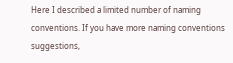Here I described a limited number of naming conventions. If you have more naming conventions suggestions,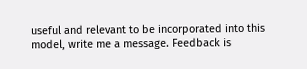useful and relevant to be incorporated into this model, write me a message. Feedback is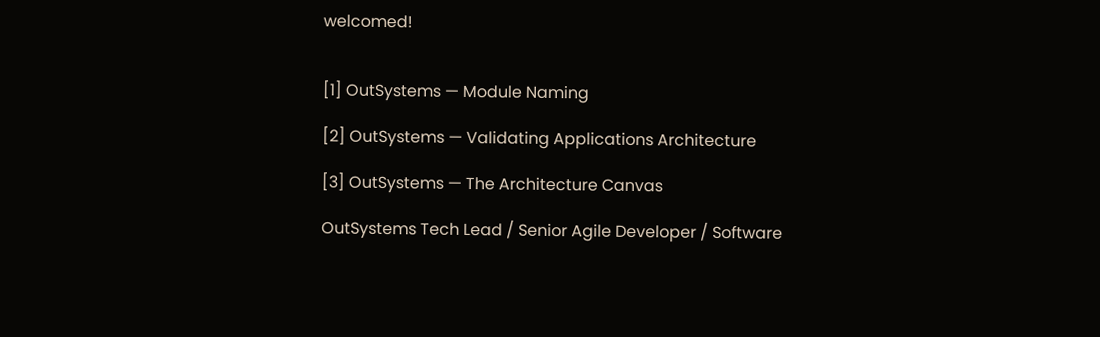welcomed!


[1] OutSystems — Module Naming

[2] OutSystems — Validating Applications Architecture

[3] OutSystems — The Architecture Canvas

OutSystems Tech Lead / Senior Agile Developer / Software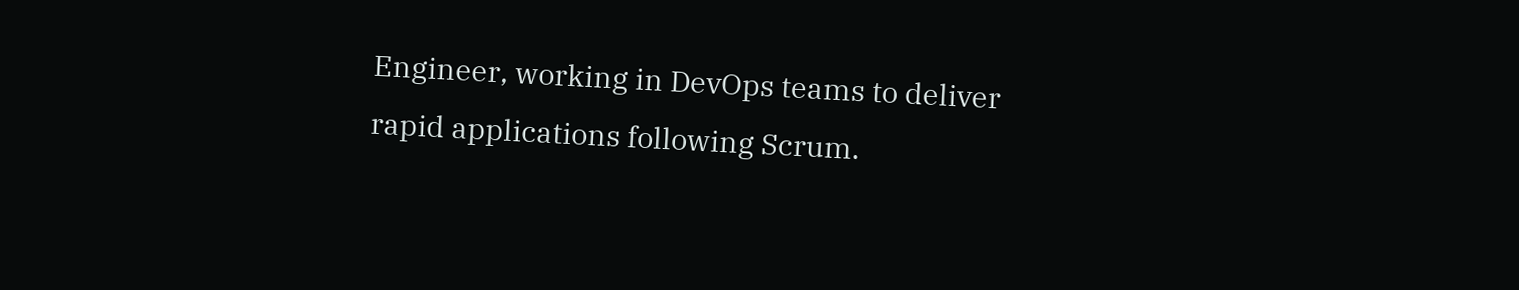Engineer, working in DevOps teams to deliver rapid applications following Scrum.